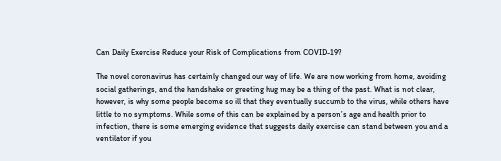Can Daily Exercise Reduce your Risk of Complications from COVID-19?

The novel coronavirus has certainly changed our way of life. We are now working from home, avoiding social gatherings, and the handshake or greeting hug may be a thing of the past. What is not clear, however, is why some people become so ill that they eventually succumb to the virus, while others have little to no symptoms. While some of this can be explained by a person’s age and health prior to infection, there is some emerging evidence that suggests daily exercise can stand between you and a ventilator if you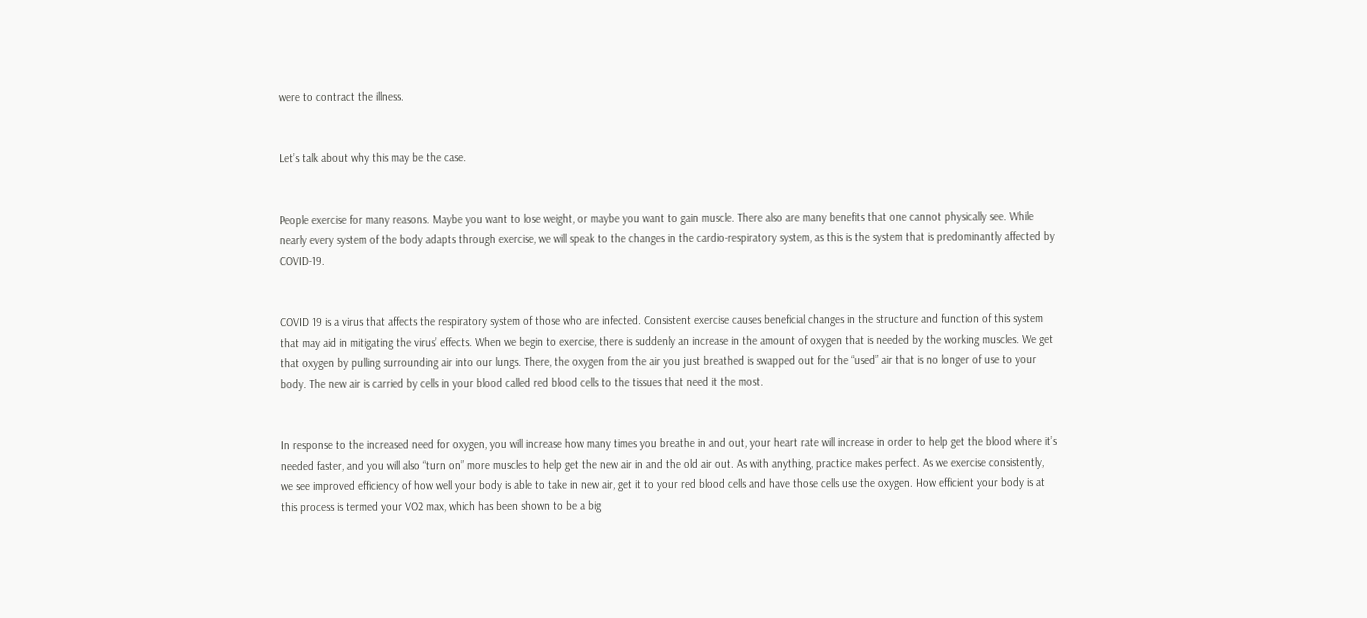were to contract the illness.


Let’s talk about why this may be the case.


People exercise for many reasons. Maybe you want to lose weight, or maybe you want to gain muscle. There also are many benefits that one cannot physically see. While nearly every system of the body adapts through exercise, we will speak to the changes in the cardio-respiratory system, as this is the system that is predominantly affected by COVID-19.


COVID 19 is a virus that affects the respiratory system of those who are infected. Consistent exercise causes beneficial changes in the structure and function of this system that may aid in mitigating the virus’ effects. When we begin to exercise, there is suddenly an increase in the amount of oxygen that is needed by the working muscles. We get that oxygen by pulling surrounding air into our lungs. There, the oxygen from the air you just breathed is swapped out for the “used” air that is no longer of use to your body. The new air is carried by cells in your blood called red blood cells to the tissues that need it the most.


In response to the increased need for oxygen, you will increase how many times you breathe in and out, your heart rate will increase in order to help get the blood where it’s needed faster, and you will also “turn on” more muscles to help get the new air in and the old air out. As with anything, practice makes perfect. As we exercise consistently, we see improved efficiency of how well your body is able to take in new air, get it to your red blood cells and have those cells use the oxygen. How efficient your body is at this process is termed your VO2 max, which has been shown to be a big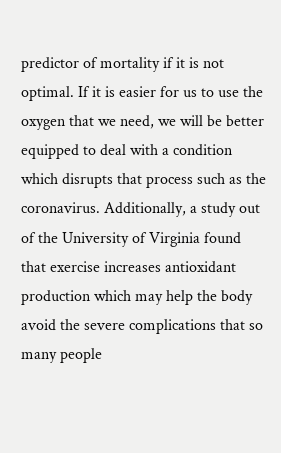predictor of mortality if it is not optimal. If it is easier for us to use the oxygen that we need, we will be better equipped to deal with a condition which disrupts that process such as the coronavirus. Additionally, a study out of the University of Virginia found that exercise increases antioxidant production which may help the body avoid the severe complications that so many people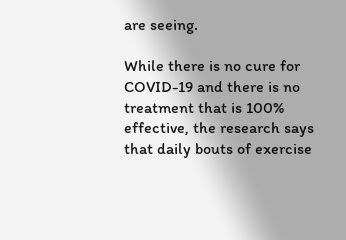are seeing.

While there is no cure for COVID-19 and there is no treatment that is 100% effective, the research says that daily bouts of exercise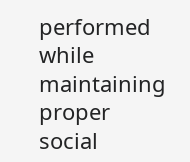performed while maintaining proper social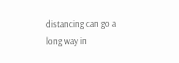distancing can go a long way in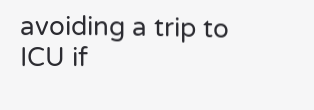avoiding a trip to ICU if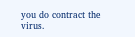you do contract the virus.